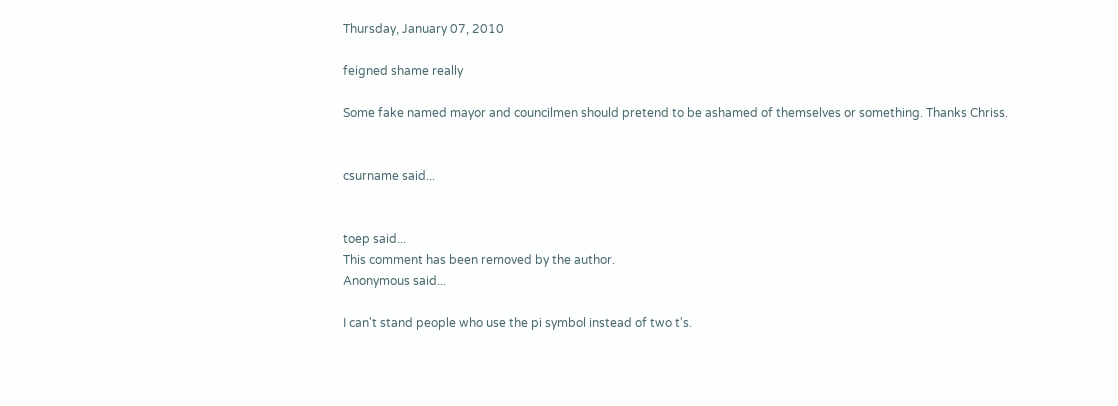Thursday, January 07, 2010

feigned shame really

Some fake named mayor and councilmen should pretend to be ashamed of themselves or something. Thanks Chriss.


csurname said...


toep said...
This comment has been removed by the author.
Anonymous said...

I can't stand people who use the pi symbol instead of two t's.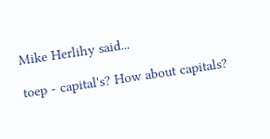Mike Herlihy said...

toep - capital's? How about capitals?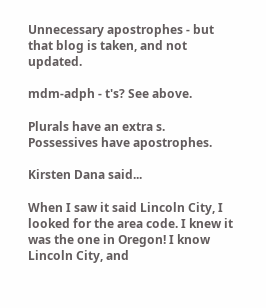Unnecessary apostrophes - but that blog is taken, and not updated.

mdm-adph - t's? See above.

Plurals have an extra s. Possessives have apostrophes.

Kirsten Dana said...

When I saw it said Lincoln City, I looked for the area code. I knew it was the one in Oregon! I know Lincoln City, and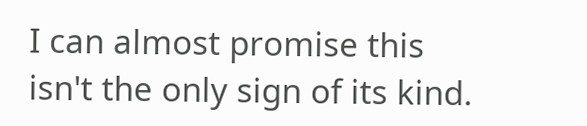I can almost promise this isn't the only sign of its kind.